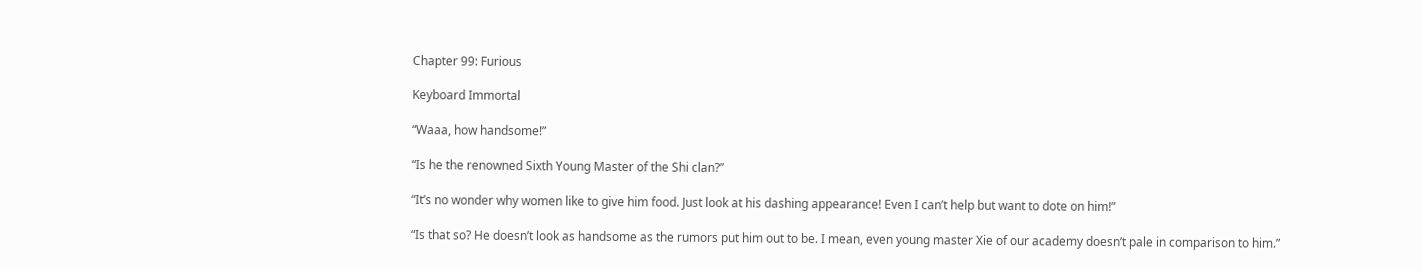Chapter 99: Furious

Keyboard Immortal

“Waaa, how handsome!”

“Is he the renowned Sixth Young Master of the Shi clan?”

“It’s no wonder why women like to give him food. Just look at his dashing appearance! Even I can’t help but want to dote on him!”

“Is that so? He doesn’t look as handsome as the rumors put him out to be. I mean, even young master Xie of our academy doesn’t pale in comparison to him.”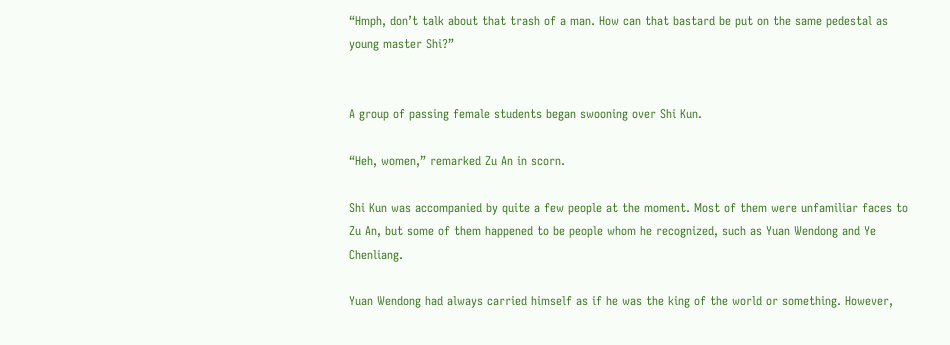“Hmph, don’t talk about that trash of a man. How can that bastard be put on the same pedestal as young master Shi?”


A group of passing female students began swooning over Shi Kun.

“Heh, women,” remarked Zu An in scorn.

Shi Kun was accompanied by quite a few people at the moment. Most of them were unfamiliar faces to Zu An, but some of them happened to be people whom he recognized, such as Yuan Wendong and Ye Chenliang.

Yuan Wendong had always carried himself as if he was the king of the world or something. However,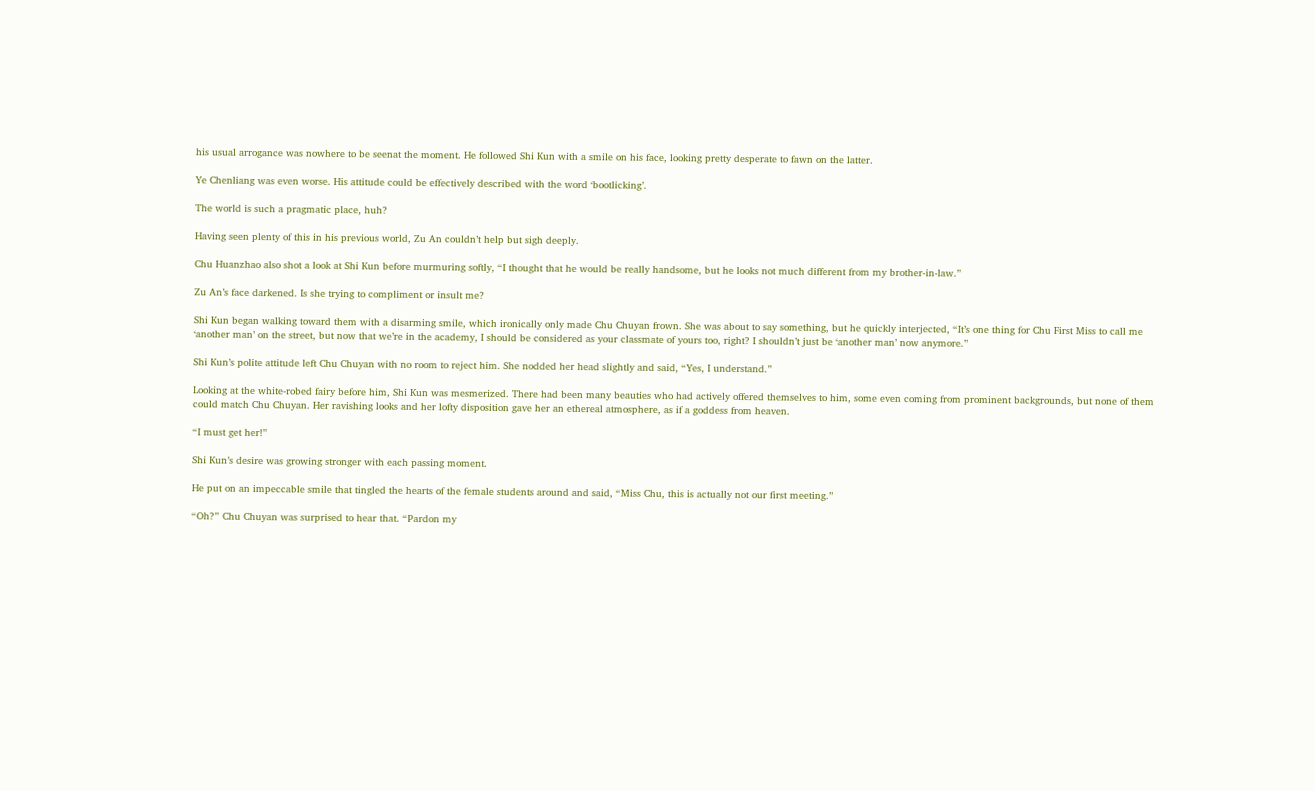his usual arrogance was nowhere to be seenat the moment. He followed Shi Kun with a smile on his face, looking pretty desperate to fawn on the latter.

Ye Chenliang was even worse. His attitude could be effectively described with the word ‘bootlicking’.

The world is such a pragmatic place, huh?

Having seen plenty of this in his previous world, Zu An couldn’t help but sigh deeply.

Chu Huanzhao also shot a look at Shi Kun before murmuring softly, “I thought that he would be really handsome, but he looks not much different from my brother-in-law.”

Zu An’s face darkened. Is she trying to compliment or insult me?

Shi Kun began walking toward them with a disarming smile, which ironically only made Chu Chuyan frown. She was about to say something, but he quickly interjected, “It’s one thing for Chu First Miss to call me ‘another man’ on the street, but now that we’re in the academy, I should be considered as your classmate of yours too, right? I shouldn’t just be ‘another man’ now anymore.”

Shi Kun’s polite attitude left Chu Chuyan with no room to reject him. She nodded her head slightly and said, “Yes, I understand.”

Looking at the white-robed fairy before him, Shi Kun was mesmerized. There had been many beauties who had actively offered themselves to him, some even coming from prominent backgrounds, but none of them could match Chu Chuyan. Her ravishing looks and her lofty disposition gave her an ethereal atmosphere, as if a goddess from heaven.

“I must get her!”

Shi Kun’s desire was growing stronger with each passing moment.

He put on an impeccable smile that tingled the hearts of the female students around and said, “Miss Chu, this is actually not our first meeting.”

“Oh?” Chu Chuyan was surprised to hear that. “Pardon my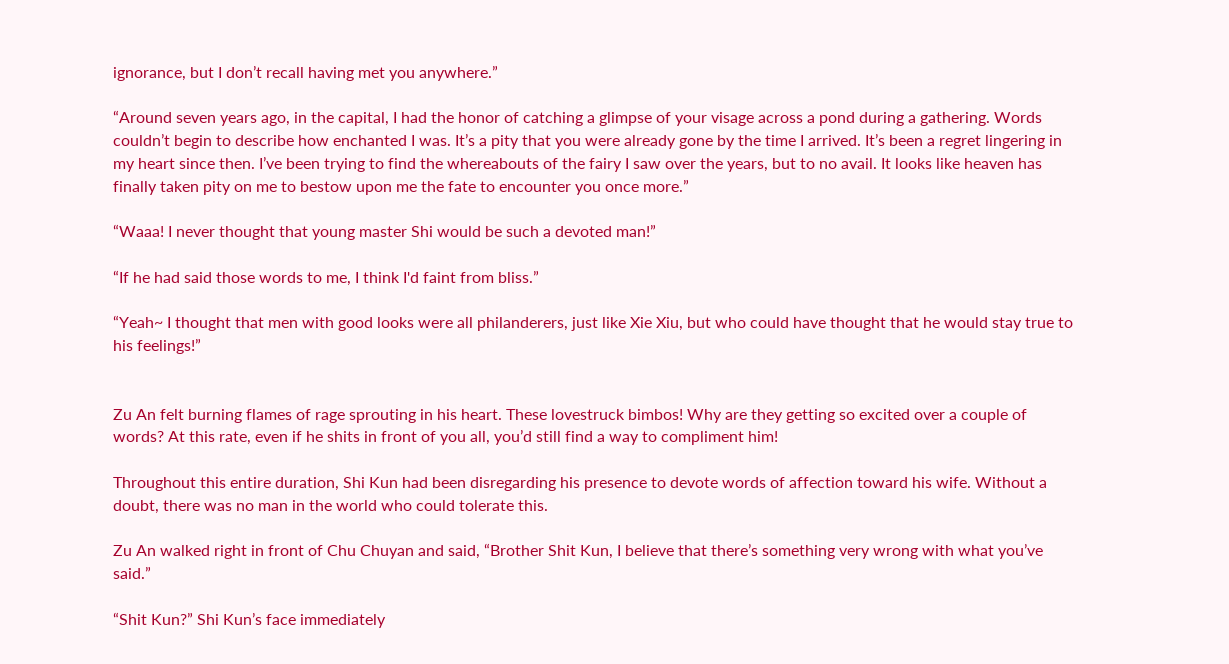ignorance, but I don’t recall having met you anywhere.”

“Around seven years ago, in the capital, I had the honor of catching a glimpse of your visage across a pond during a gathering. Words couldn’t begin to describe how enchanted I was. It’s a pity that you were already gone by the time I arrived. It’s been a regret lingering in my heart since then. I’ve been trying to find the whereabouts of the fairy I saw over the years, but to no avail. It looks like heaven has finally taken pity on me to bestow upon me the fate to encounter you once more.”

“Waaa! I never thought that young master Shi would be such a devoted man!”

“If he had said those words to me, I think I'd faint from bliss.”

“Yeah~ I thought that men with good looks were all philanderers, just like Xie Xiu, but who could have thought that he would stay true to his feelings!”


Zu An felt burning flames of rage sprouting in his heart. These lovestruck bimbos! Why are they getting so excited over a couple of words? At this rate, even if he shits in front of you all, you’d still find a way to compliment him!

Throughout this entire duration, Shi Kun had been disregarding his presence to devote words of affection toward his wife. Without a doubt, there was no man in the world who could tolerate this.

Zu An walked right in front of Chu Chuyan and said, “Brother Shit Kun, I believe that there’s something very wrong with what you’ve said.”

“Shit Kun?” Shi Kun’s face immediately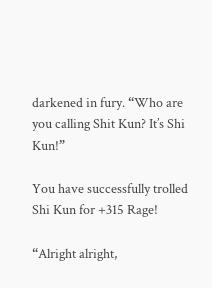darkened in fury. “Who are you calling Shit Kun? It’s Shi Kun!”

You have successfully trolled Shi Kun for +315 Rage!

“Alright alright,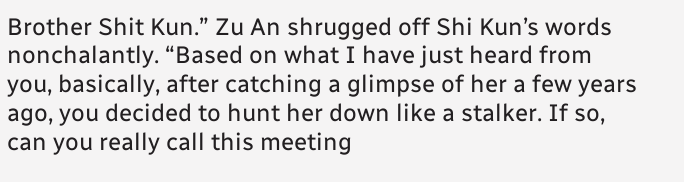Brother Shit Kun.” Zu An shrugged off Shi Kun’s words nonchalantly. “Based on what I have just heard from you, basically, after catching a glimpse of her a few years ago, you decided to hunt her down like a stalker. If so, can you really call this meeting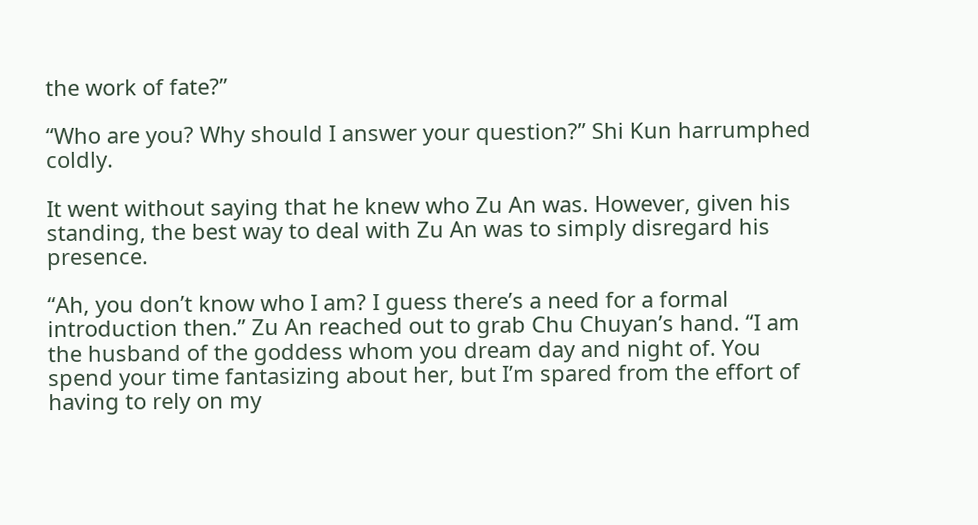the work of fate?”

“Who are you? Why should I answer your question?” Shi Kun harrumphed coldly.

It went without saying that he knew who Zu An was. However, given his standing, the best way to deal with Zu An was to simply disregard his presence.

“Ah, you don’t know who I am? I guess there’s a need for a formal introduction then.” Zu An reached out to grab Chu Chuyan’s hand. “I am the husband of the goddess whom you dream day and night of. You spend your time fantasizing about her, but I’m spared from the effort of having to rely on my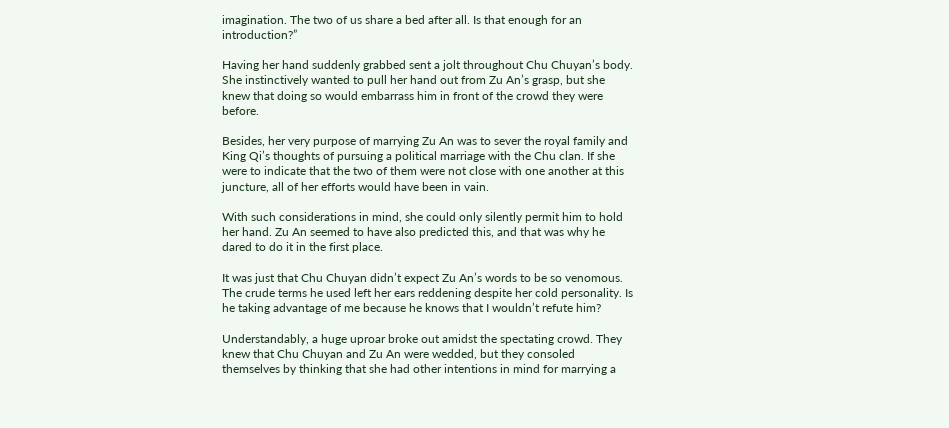imagination. The two of us share a bed after all. Is that enough for an introduction?”

Having her hand suddenly grabbed sent a jolt throughout Chu Chuyan’s body. She instinctively wanted to pull her hand out from Zu An’s grasp, but she knew that doing so would embarrass him in front of the crowd they were before.

Besides, her very purpose of marrying Zu An was to sever the royal family and King Qi’s thoughts of pursuing a political marriage with the Chu clan. If she were to indicate that the two of them were not close with one another at this juncture, all of her efforts would have been in vain.

With such considerations in mind, she could only silently permit him to hold her hand. Zu An seemed to have also predicted this, and that was why he dared to do it in the first place.

It was just that Chu Chuyan didn’t expect Zu An’s words to be so venomous. The crude terms he used left her ears reddening despite her cold personality. Is he taking advantage of me because he knows that I wouldn’t refute him?

Understandably, a huge uproar broke out amidst the spectating crowd. They knew that Chu Chuyan and Zu An were wedded, but they consoled themselves by thinking that she had other intentions in mind for marrying a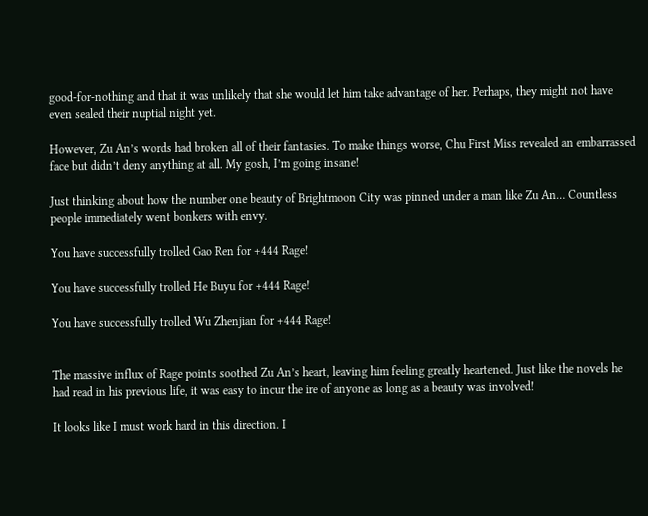good-for-nothing and that it was unlikely that she would let him take advantage of her. Perhaps, they might not have even sealed their nuptial night yet.

However, Zu An’s words had broken all of their fantasies. To make things worse, Chu First Miss revealed an embarrassed face but didn’t deny anything at all. My gosh, I’m going insane!

Just thinking about how the number one beauty of Brightmoon City was pinned under a man like Zu An… Countless people immediately went bonkers with envy.

You have successfully trolled Gao Ren for +444 Rage!

You have successfully trolled He Buyu for +444 Rage!

You have successfully trolled Wu Zhenjian for +444 Rage!


The massive influx of Rage points soothed Zu An’s heart, leaving him feeling greatly heartened. Just like the novels he had read in his previous life, it was easy to incur the ire of anyone as long as a beauty was involved!

It looks like I must work hard in this direction. I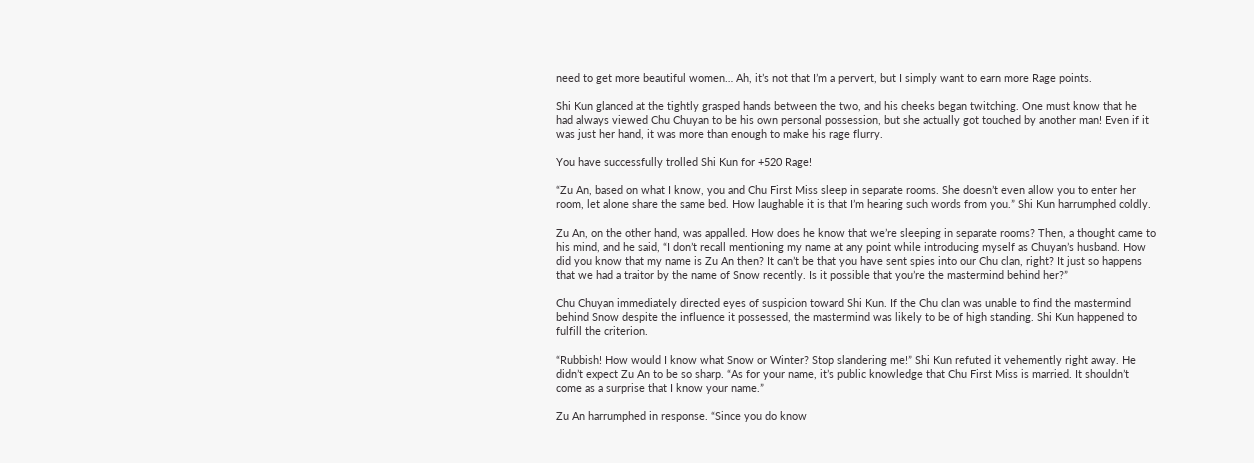need to get more beautiful women… Ah, it’s not that I’m a pervert, but I simply want to earn more Rage points.

Shi Kun glanced at the tightly grasped hands between the two, and his cheeks began twitching. One must know that he had always viewed Chu Chuyan to be his own personal possession, but she actually got touched by another man! Even if it was just her hand, it was more than enough to make his rage flurry.

You have successfully trolled Shi Kun for +520 Rage!

“Zu An, based on what I know, you and Chu First Miss sleep in separate rooms. She doesn’t even allow you to enter her room, let alone share the same bed. How laughable it is that I’m hearing such words from you.” Shi Kun harrumphed coldly.

Zu An, on the other hand, was appalled. How does he know that we’re sleeping in separate rooms? Then, a thought came to his mind, and he said, “I don’t recall mentioning my name at any point while introducing myself as Chuyan’s husband. How did you know that my name is Zu An then? It can’t be that you have sent spies into our Chu clan, right? It just so happens that we had a traitor by the name of Snow recently. Is it possible that you’re the mastermind behind her?”

Chu Chuyan immediately directed eyes of suspicion toward Shi Kun. If the Chu clan was unable to find the mastermind behind Snow despite the influence it possessed, the mastermind was likely to be of high standing. Shi Kun happened to fulfill the criterion.

“Rubbish! How would I know what Snow or Winter? Stop slandering me!” Shi Kun refuted it vehemently right away. He didn’t expect Zu An to be so sharp. “As for your name, it’s public knowledge that Chu First Miss is married. It shouldn’t come as a surprise that I know your name.”

Zu An harrumphed in response. “Since you do know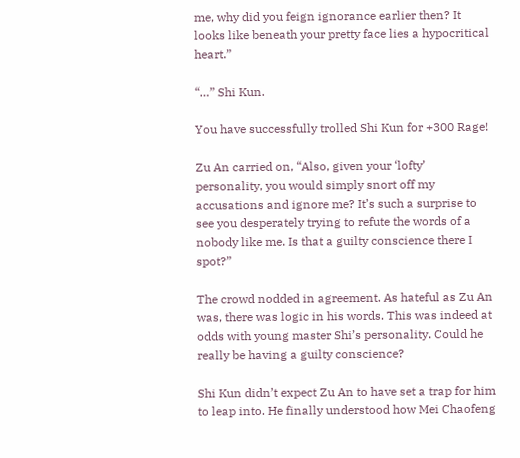me, why did you feign ignorance earlier then? It looks like beneath your pretty face lies a hypocritical heart.”

“…” Shi Kun.

You have successfully trolled Shi Kun for +300 Rage!

Zu An carried on, “Also, given your ‘lofty’ personality, you would simply snort off my accusations and ignore me? It’s such a surprise to see you desperately trying to refute the words of a nobody like me. Is that a guilty conscience there I spot?”

The crowd nodded in agreement. As hateful as Zu An was, there was logic in his words. This was indeed at odds with young master Shi’s personality. Could he really be having a guilty conscience?

Shi Kun didn’t expect Zu An to have set a trap for him to leap into. He finally understood how Mei Chaofeng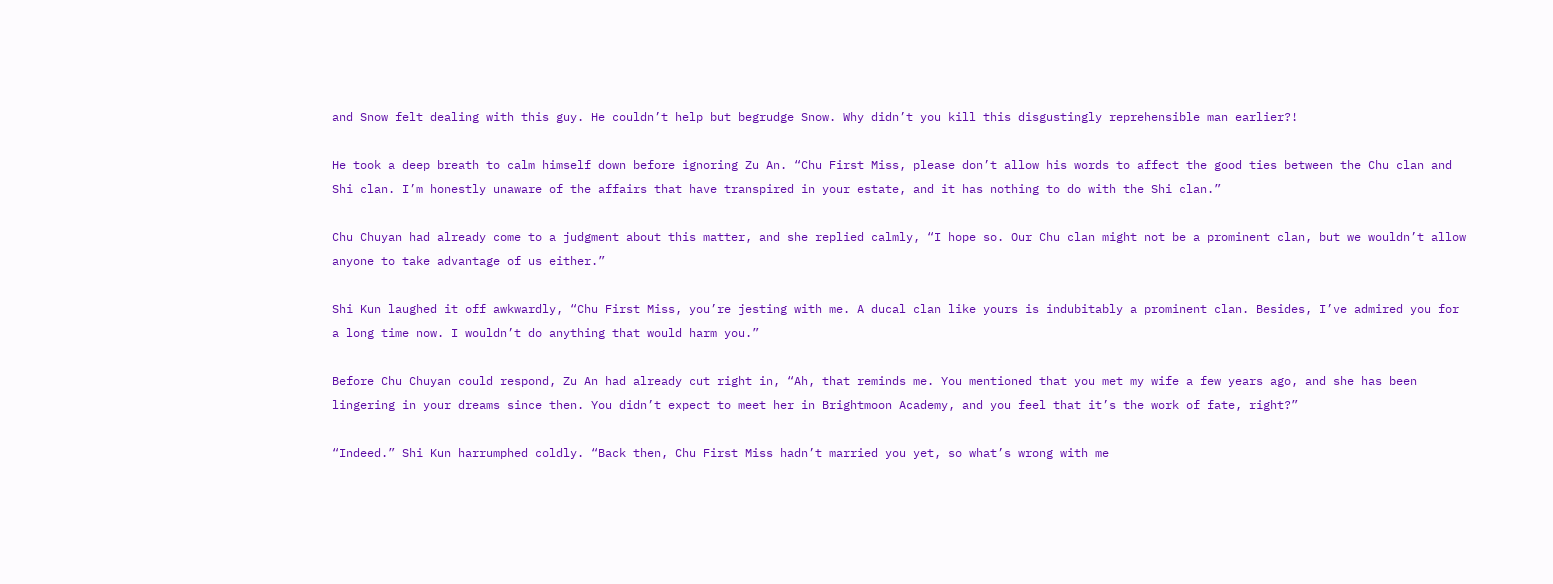and Snow felt dealing with this guy. He couldn’t help but begrudge Snow. Why didn’t you kill this disgustingly reprehensible man earlier?!

He took a deep breath to calm himself down before ignoring Zu An. “Chu First Miss, please don’t allow his words to affect the good ties between the Chu clan and Shi clan. I’m honestly unaware of the affairs that have transpired in your estate, and it has nothing to do with the Shi clan.”

Chu Chuyan had already come to a judgment about this matter, and she replied calmly, “I hope so. Our Chu clan might not be a prominent clan, but we wouldn’t allow anyone to take advantage of us either.”

Shi Kun laughed it off awkwardly, “Chu First Miss, you’re jesting with me. A ducal clan like yours is indubitably a prominent clan. Besides, I’ve admired you for a long time now. I wouldn’t do anything that would harm you.”

Before Chu Chuyan could respond, Zu An had already cut right in, “Ah, that reminds me. You mentioned that you met my wife a few years ago, and she has been lingering in your dreams since then. You didn’t expect to meet her in Brightmoon Academy, and you feel that it’s the work of fate, right?”

“Indeed.” Shi Kun harrumphed coldly. “Back then, Chu First Miss hadn’t married you yet, so what’s wrong with me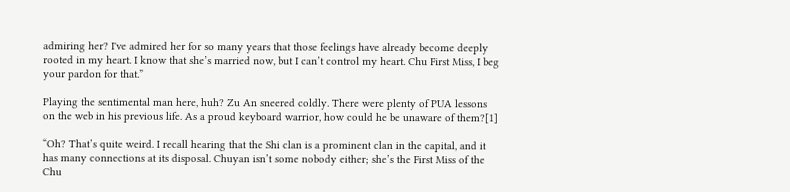admiring her? I've admired her for so many years that those feelings have already become deeply rooted in my heart. I know that she’s married now, but I can’t control my heart. Chu First Miss, I beg your pardon for that.”

Playing the sentimental man here, huh? Zu An sneered coldly. There were plenty of PUA lessons on the web in his previous life. As a proud keyboard warrior, how could he be unaware of them?[1]

“Oh? That’s quite weird. I recall hearing that the Shi clan is a prominent clan in the capital, and it has many connections at its disposal. Chuyan isn’t some nobody either; she’s the First Miss of the Chu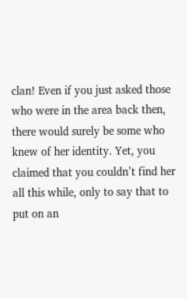clan! Even if you just asked those who were in the area back then, there would surely be some who knew of her identity. Yet, you claimed that you couldn’t find her all this while, only to say that to put on an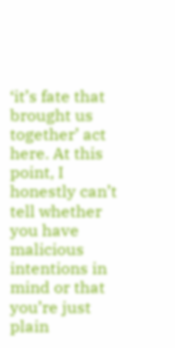‘it’s fate that brought us together’ act here. At this point, I honestly can’t tell whether you have malicious intentions in mind or that you’re just plain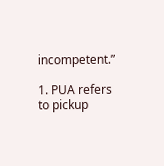incompetent.”

1. PUA refers to pickup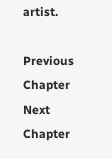artist.

Previous Chapter Next Chapter